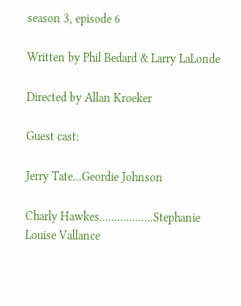season 3, episode 6

Written by Phil Bedard & Larry LaLonde

Directed by Allan Kroeker

Guest cast:

Jerry Tate...Geordie Johnson

Charly Hawkes..................Stephanie Louise Vallance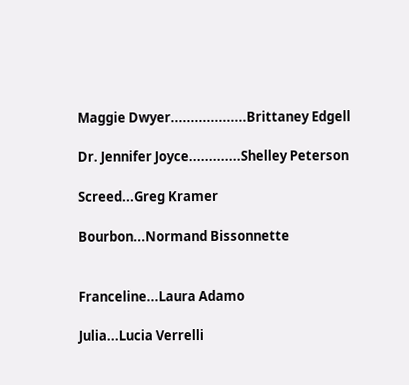Maggie Dwyer...................Brittaney Edgell

Dr. Jennifer Joyce.............Shelley Peterson

Screed...Greg Kramer

Bourbon...Normand Bissonnette


Franceline...Laura Adamo

Julia...Lucia Verrelli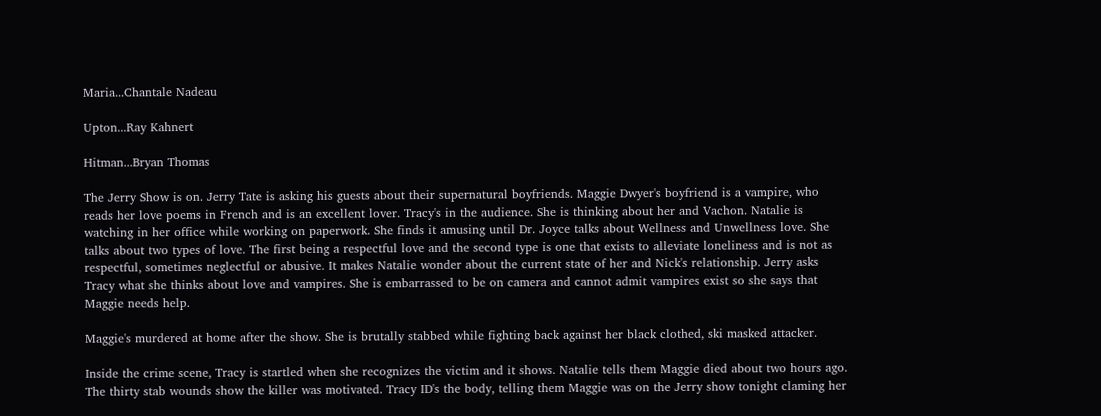Maria...Chantale Nadeau

Upton...Ray Kahnert

Hitman...Bryan Thomas

The Jerry Show is on. Jerry Tate is asking his guests about their supernatural boyfriends. Maggie Dwyer's boyfriend is a vampire, who reads her love poems in French and is an excellent lover. Tracy's in the audience. She is thinking about her and Vachon. Natalie is watching in her office while working on paperwork. She finds it amusing until Dr. Joyce talks about Wellness and Unwellness love. She talks about two types of love. The first being a respectful love and the second type is one that exists to alleviate loneliness and is not as respectful, sometimes neglectful or abusive. It makes Natalie wonder about the current state of her and Nick's relationship. Jerry asks Tracy what she thinks about love and vampires. She is embarrassed to be on camera and cannot admit vampires exist so she says that Maggie needs help.

Maggie's murdered at home after the show. She is brutally stabbed while fighting back against her black clothed, ski masked attacker.

Inside the crime scene, Tracy is startled when she recognizes the victim and it shows. Natalie tells them Maggie died about two hours ago. The thirty stab wounds show the killer was motivated. Tracy ID's the body, telling them Maggie was on the Jerry show tonight claming her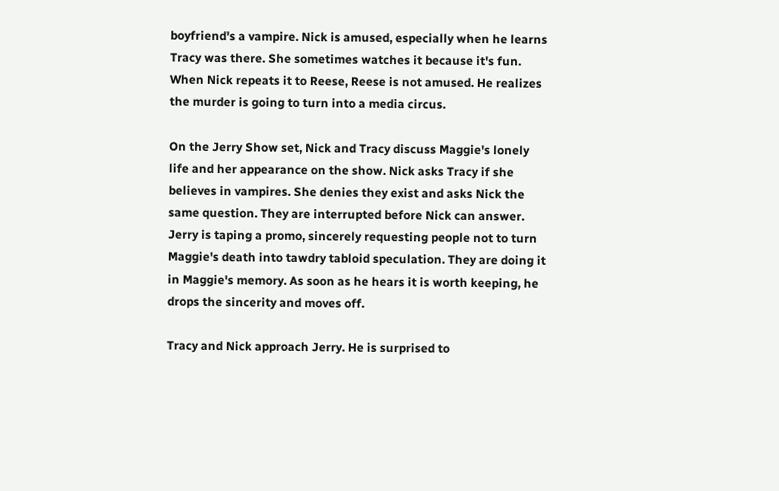boyfriend's a vampire. Nick is amused, especially when he learns Tracy was there. She sometimes watches it because it's fun. When Nick repeats it to Reese, Reese is not amused. He realizes the murder is going to turn into a media circus.

On the Jerry Show set, Nick and Tracy discuss Maggie's lonely life and her appearance on the show. Nick asks Tracy if she believes in vampires. She denies they exist and asks Nick the same question. They are interrupted before Nick can answer. Jerry is taping a promo, sincerely requesting people not to turn Maggie's death into tawdry tabloid speculation. They are doing it in Maggie's memory. As soon as he hears it is worth keeping, he drops the sincerity and moves off.

Tracy and Nick approach Jerry. He is surprised to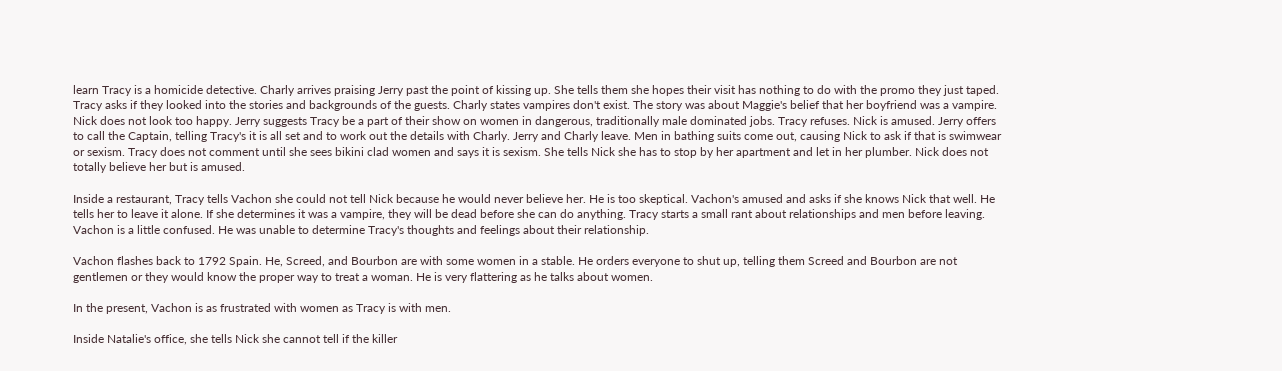learn Tracy is a homicide detective. Charly arrives praising Jerry past the point of kissing up. She tells them she hopes their visit has nothing to do with the promo they just taped. Tracy asks if they looked into the stories and backgrounds of the guests. Charly states vampires don't exist. The story was about Maggie's belief that her boyfriend was a vampire. Nick does not look too happy. Jerry suggests Tracy be a part of their show on women in dangerous, traditionally male dominated jobs. Tracy refuses. Nick is amused. Jerry offers to call the Captain, telling Tracy's it is all set and to work out the details with Charly. Jerry and Charly leave. Men in bathing suits come out, causing Nick to ask if that is swimwear or sexism. Tracy does not comment until she sees bikini clad women and says it is sexism. She tells Nick she has to stop by her apartment and let in her plumber. Nick does not totally believe her but is amused.

Inside a restaurant, Tracy tells Vachon she could not tell Nick because he would never believe her. He is too skeptical. Vachon's amused and asks if she knows Nick that well. He tells her to leave it alone. If she determines it was a vampire, they will be dead before she can do anything. Tracy starts a small rant about relationships and men before leaving. Vachon is a little confused. He was unable to determine Tracy's thoughts and feelings about their relationship.

Vachon flashes back to 1792 Spain. He, Screed, and Bourbon are with some women in a stable. He orders everyone to shut up, telling them Screed and Bourbon are not gentlemen or they would know the proper way to treat a woman. He is very flattering as he talks about women.

In the present, Vachon is as frustrated with women as Tracy is with men.

Inside Natalie's office, she tells Nick she cannot tell if the killer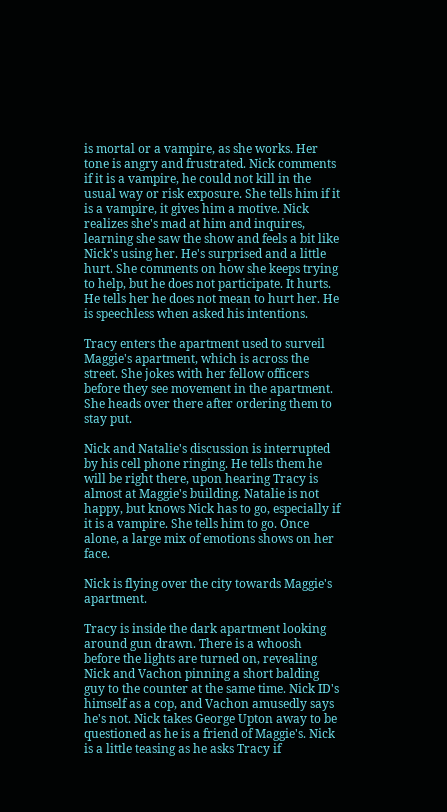is mortal or a vampire, as she works. Her tone is angry and frustrated. Nick comments if it is a vampire, he could not kill in the usual way or risk exposure. She tells him if it is a vampire, it gives him a motive. Nick realizes she's mad at him and inquires, learning she saw the show and feels a bit like Nick's using her. He's surprised and a little hurt. She comments on how she keeps trying to help, but he does not participate. It hurts. He tells her he does not mean to hurt her. He is speechless when asked his intentions.

Tracy enters the apartment used to surveil Maggie's apartment, which is across the street. She jokes with her fellow officers before they see movement in the apartment. She heads over there after ordering them to stay put.

Nick and Natalie's discussion is interrupted by his cell phone ringing. He tells them he will be right there, upon hearing Tracy is almost at Maggie's building. Natalie is not happy, but knows Nick has to go, especially if it is a vampire. She tells him to go. Once alone, a large mix of emotions shows on her face.

Nick is flying over the city towards Maggie's apartment.

Tracy is inside the dark apartment looking around gun drawn. There is a whoosh before the lights are turned on, revealing Nick and Vachon pinning a short balding guy to the counter at the same time. Nick ID's himself as a cop, and Vachon amusedly says he's not. Nick takes George Upton away to be questioned as he is a friend of Maggie's. Nick is a little teasing as he asks Tracy if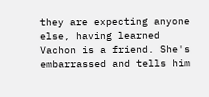they are expecting anyone else, having learned Vachon is a friend. She's embarrassed and tells him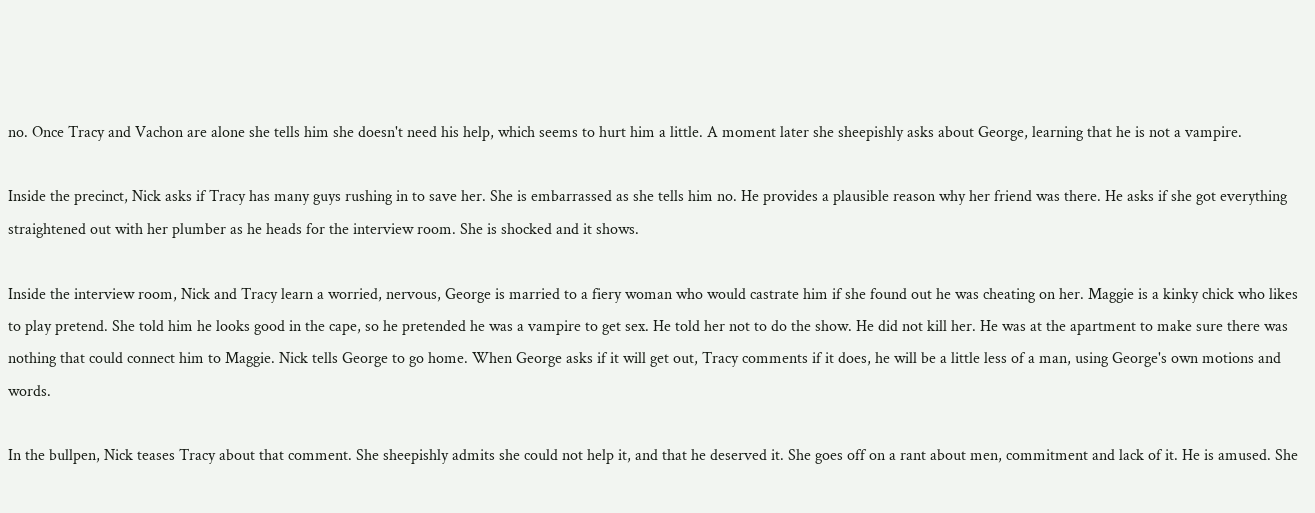no. Once Tracy and Vachon are alone she tells him she doesn't need his help, which seems to hurt him a little. A moment later she sheepishly asks about George, learning that he is not a vampire.

Inside the precinct, Nick asks if Tracy has many guys rushing in to save her. She is embarrassed as she tells him no. He provides a plausible reason why her friend was there. He asks if she got everything straightened out with her plumber as he heads for the interview room. She is shocked and it shows.

Inside the interview room, Nick and Tracy learn a worried, nervous, George is married to a fiery woman who would castrate him if she found out he was cheating on her. Maggie is a kinky chick who likes to play pretend. She told him he looks good in the cape, so he pretended he was a vampire to get sex. He told her not to do the show. He did not kill her. He was at the apartment to make sure there was nothing that could connect him to Maggie. Nick tells George to go home. When George asks if it will get out, Tracy comments if it does, he will be a little less of a man, using George's own motions and words.

In the bullpen, Nick teases Tracy about that comment. She sheepishly admits she could not help it, and that he deserved it. She goes off on a rant about men, commitment and lack of it. He is amused. She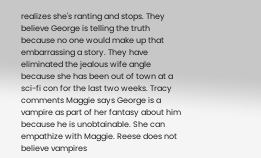realizes she's ranting and stops. They believe George is telling the truth because no one would make up that embarrassing a story. They have eliminated the jealous wife angle because she has been out of town at a sci-fi con for the last two weeks. Tracy comments Maggie says George is a vampire as part of her fantasy about him because he is unobtainable. She can empathize with Maggie. Reese does not believe vampires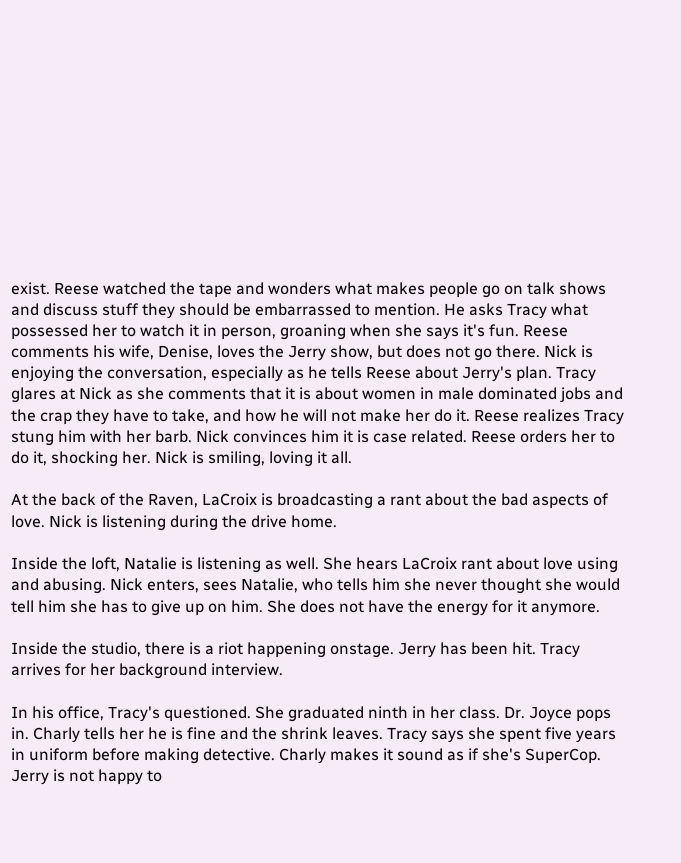exist. Reese watched the tape and wonders what makes people go on talk shows and discuss stuff they should be embarrassed to mention. He asks Tracy what possessed her to watch it in person, groaning when she says it's fun. Reese comments his wife, Denise, loves the Jerry show, but does not go there. Nick is enjoying the conversation, especially as he tells Reese about Jerry's plan. Tracy glares at Nick as she comments that it is about women in male dominated jobs and the crap they have to take, and how he will not make her do it. Reese realizes Tracy stung him with her barb. Nick convinces him it is case related. Reese orders her to do it, shocking her. Nick is smiling, loving it all.

At the back of the Raven, LaCroix is broadcasting a rant about the bad aspects of love. Nick is listening during the drive home.

Inside the loft, Natalie is listening as well. She hears LaCroix rant about love using and abusing. Nick enters, sees Natalie, who tells him she never thought she would tell him she has to give up on him. She does not have the energy for it anymore.

Inside the studio, there is a riot happening onstage. Jerry has been hit. Tracy arrives for her background interview.

In his office, Tracy's questioned. She graduated ninth in her class. Dr. Joyce pops in. Charly tells her he is fine and the shrink leaves. Tracy says she spent five years in uniform before making detective. Charly makes it sound as if she's SuperCop. Jerry is not happy to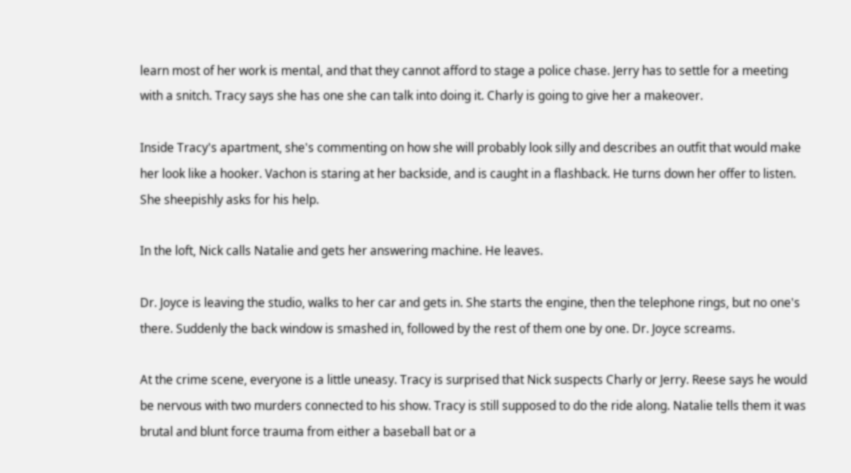learn most of her work is mental, and that they cannot afford to stage a police chase. Jerry has to settle for a meeting with a snitch. Tracy says she has one she can talk into doing it. Charly is going to give her a makeover.

Inside Tracy's apartment, she's commenting on how she will probably look silly and describes an outfit that would make her look like a hooker. Vachon is staring at her backside, and is caught in a flashback. He turns down her offer to listen. She sheepishly asks for his help.

In the loft, Nick calls Natalie and gets her answering machine. He leaves.

Dr. Joyce is leaving the studio, walks to her car and gets in. She starts the engine, then the telephone rings, but no one's there. Suddenly the back window is smashed in, followed by the rest of them one by one. Dr. Joyce screams.

At the crime scene, everyone is a little uneasy. Tracy is surprised that Nick suspects Charly or Jerry. Reese says he would be nervous with two murders connected to his show. Tracy is still supposed to do the ride along. Natalie tells them it was brutal and blunt force trauma from either a baseball bat or a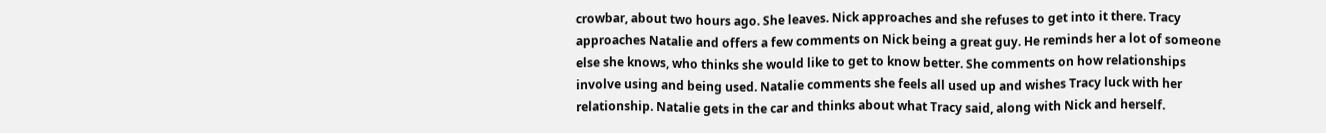crowbar, about two hours ago. She leaves. Nick approaches and she refuses to get into it there. Tracy approaches Natalie and offers a few comments on Nick being a great guy. He reminds her a lot of someone else she knows, who thinks she would like to get to know better. She comments on how relationships involve using and being used. Natalie comments she feels all used up and wishes Tracy luck with her relationship. Natalie gets in the car and thinks about what Tracy said, along with Nick and herself.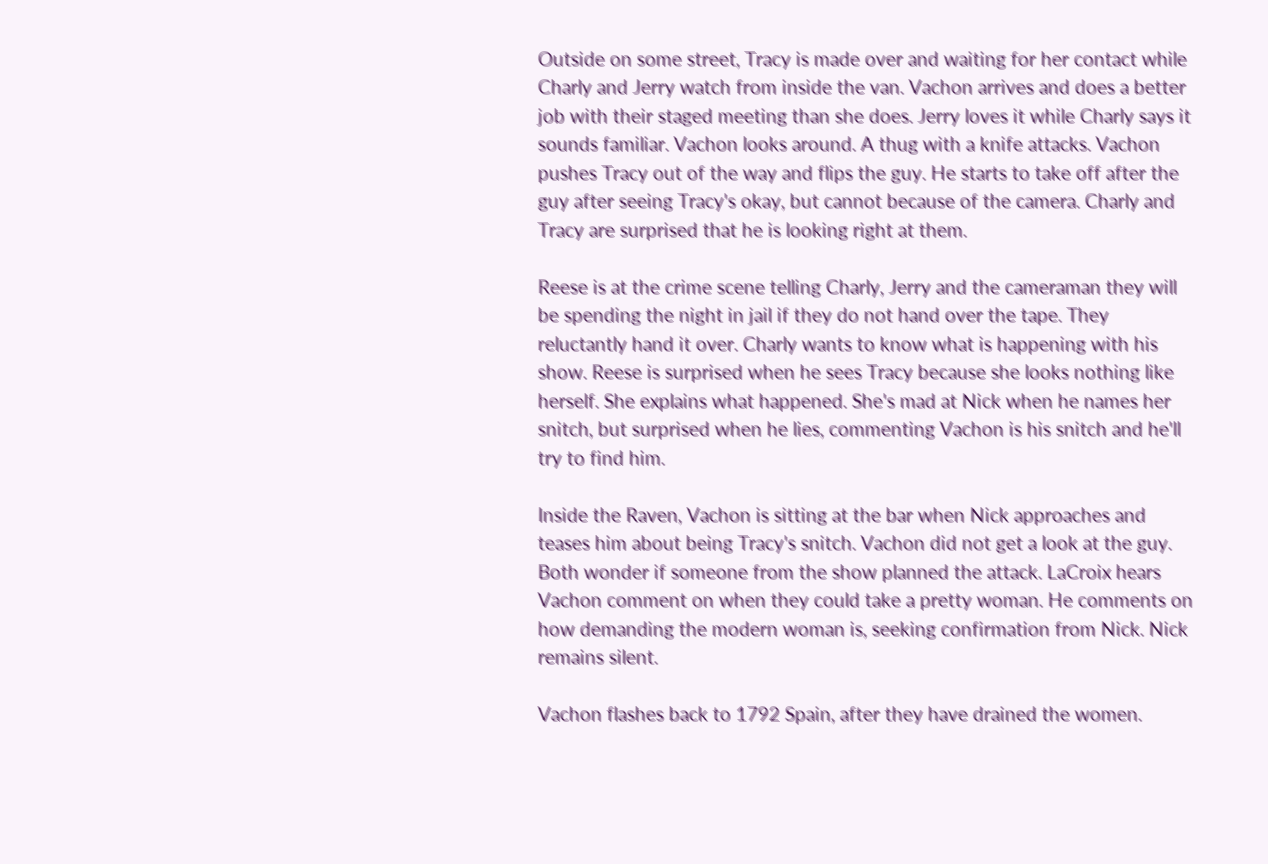Outside on some street, Tracy is made over and waiting for her contact while Charly and Jerry watch from inside the van. Vachon arrives and does a better job with their staged meeting than she does. Jerry loves it while Charly says it sounds familiar. Vachon looks around. A thug with a knife attacks. Vachon pushes Tracy out of the way and flips the guy. He starts to take off after the guy after seeing Tracy's okay, but cannot because of the camera. Charly and Tracy are surprised that he is looking right at them.

Reese is at the crime scene telling Charly, Jerry and the cameraman they will be spending the night in jail if they do not hand over the tape. They reluctantly hand it over. Charly wants to know what is happening with his show. Reese is surprised when he sees Tracy because she looks nothing like herself. She explains what happened. She's mad at Nick when he names her snitch, but surprised when he lies, commenting Vachon is his snitch and he'll try to find him.

Inside the Raven, Vachon is sitting at the bar when Nick approaches and teases him about being Tracy's snitch. Vachon did not get a look at the guy. Both wonder if someone from the show planned the attack. LaCroix hears Vachon comment on when they could take a pretty woman. He comments on how demanding the modern woman is, seeking confirmation from Nick. Nick remains silent.

Vachon flashes back to 1792 Spain, after they have drained the women.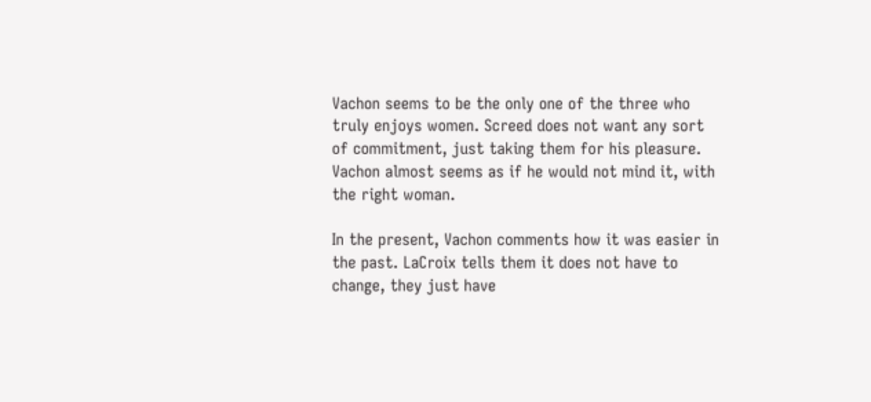Vachon seems to be the only one of the three who truly enjoys women. Screed does not want any sort of commitment, just taking them for his pleasure. Vachon almost seems as if he would not mind it, with the right woman.

In the present, Vachon comments how it was easier in the past. LaCroix tells them it does not have to change, they just have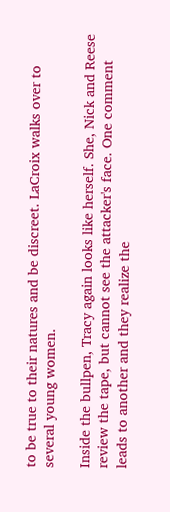to be true to their natures and be discreet. LaCroix walks over to several young women.

Inside the bullpen, Tracy again looks like herself. She, Nick and Reese review the tape, but cannot see the attacker's face. One comment leads to another and they realize the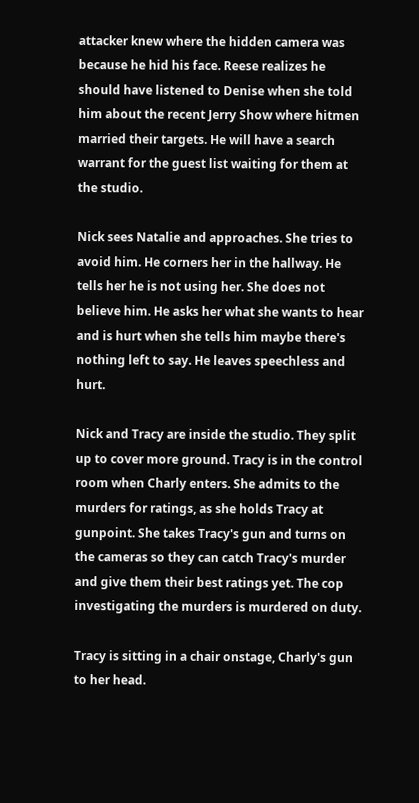attacker knew where the hidden camera was because he hid his face. Reese realizes he should have listened to Denise when she told him about the recent Jerry Show where hitmen married their targets. He will have a search warrant for the guest list waiting for them at the studio.

Nick sees Natalie and approaches. She tries to avoid him. He corners her in the hallway. He tells her he is not using her. She does not believe him. He asks her what she wants to hear and is hurt when she tells him maybe there's nothing left to say. He leaves speechless and hurt.

Nick and Tracy are inside the studio. They split up to cover more ground. Tracy is in the control room when Charly enters. She admits to the murders for ratings, as she holds Tracy at gunpoint. She takes Tracy's gun and turns on the cameras so they can catch Tracy's murder and give them their best ratings yet. The cop investigating the murders is murdered on duty.

Tracy is sitting in a chair onstage, Charly's gun to her head.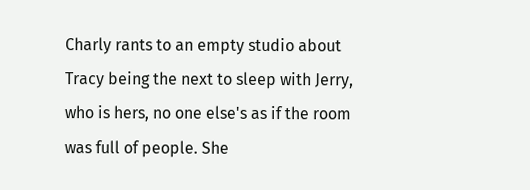Charly rants to an empty studio about Tracy being the next to sleep with Jerry, who is hers, no one else's as if the room was full of people. She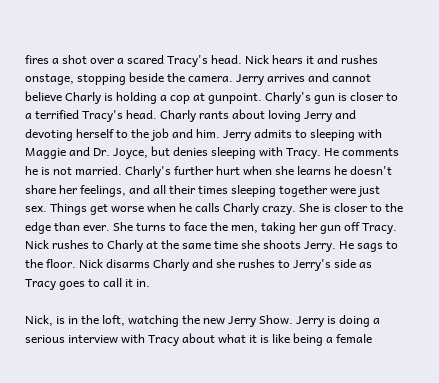fires a shot over a scared Tracy's head. Nick hears it and rushes onstage, stopping beside the camera. Jerry arrives and cannot believe Charly is holding a cop at gunpoint. Charly's gun is closer to a terrified Tracy's head. Charly rants about loving Jerry and devoting herself to the job and him. Jerry admits to sleeping with Maggie and Dr. Joyce, but denies sleeping with Tracy. He comments he is not married. Charly's further hurt when she learns he doesn't share her feelings, and all their times sleeping together were just sex. Things get worse when he calls Charly crazy. She is closer to the edge than ever. She turns to face the men, taking her gun off Tracy. Nick rushes to Charly at the same time she shoots Jerry. He sags to the floor. Nick disarms Charly and she rushes to Jerry's side as Tracy goes to call it in.

Nick, is in the loft, watching the new Jerry Show. Jerry is doing a serious interview with Tracy about what it is like being a female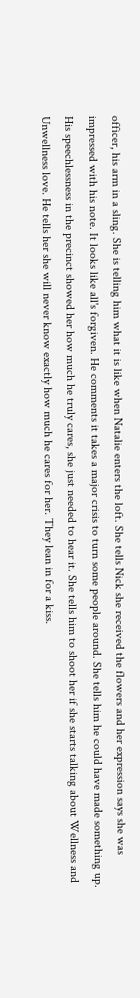officer, his arm in a sling. She is telling him what it is like when Natalie enters the loft. She tells Nick she received the flowers and her expression says she was impressed with his note. It looks like all's forgiven. He comments it takes a major crisis to turn some people around. She tells him he could have made something up. His speechlessness in the precinct showed her how much he truly cares, she just needed to hear it. She tells him to shoot her if she starts talking about Wellness and Unwellness love. He tells her she will never know exactly how much he cares for her. They lean in for a kiss.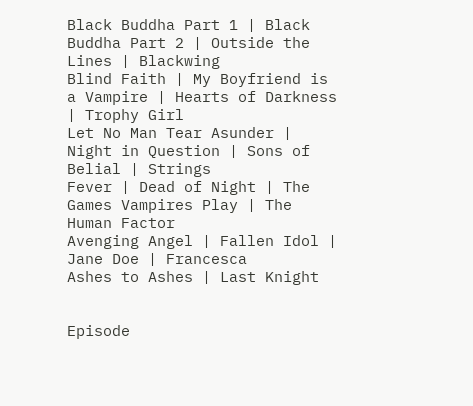Black Buddha Part 1 | Black Buddha Part 2 | Outside the Lines | Blackwing
Blind Faith | My Boyfriend is a Vampire | Hearts of Darkness | Trophy Girl
Let No Man Tear Asunder | Night in Question | Sons of Belial | Strings
Fever | Dead of Night | The Games Vampires Play | The Human Factor
Avenging Angel | Fallen Idol | Jane Doe | Francesca
Ashes to Ashes | Last Knight


Episode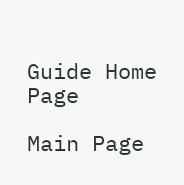Guide Home Page

Main Page